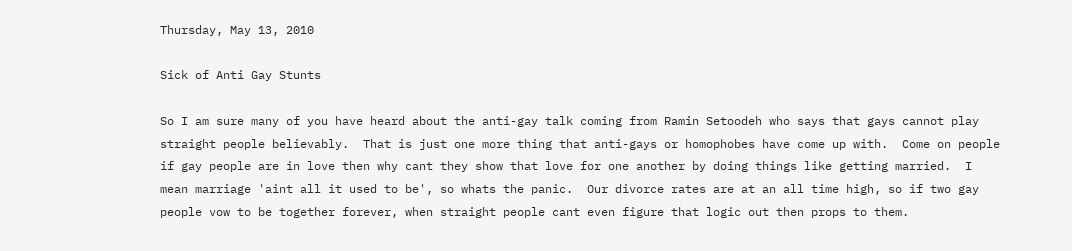Thursday, May 13, 2010

Sick of Anti Gay Stunts

So I am sure many of you have heard about the anti-gay talk coming from Ramin Setoodeh who says that gays cannot play straight people believably.  That is just one more thing that anti-gays or homophobes have come up with.  Come on people if gay people are in love then why cant they show that love for one another by doing things like getting married.  I mean marriage 'aint all it used to be', so whats the panic.  Our divorce rates are at an all time high, so if two gay people vow to be together forever, when straight people cant even figure that logic out then props to them.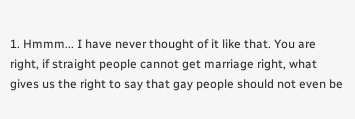1. Hmmm... I have never thought of it like that. You are right, if straight people cannot get marriage right, what gives us the right to say that gay people should not even be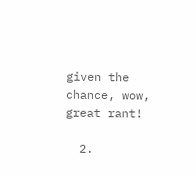given the chance, wow, great rant!

  2.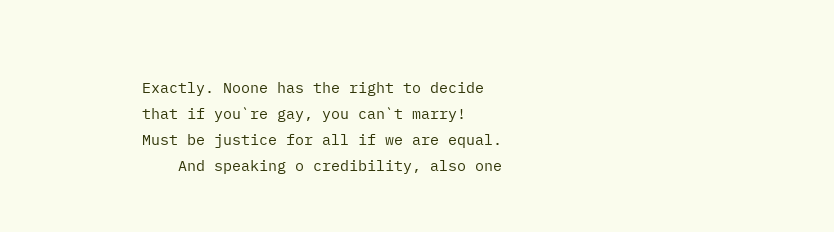Exactly. Noone has the right to decide that if you`re gay, you can`t marry! Must be justice for all if we are equal.
    And speaking o credibility, also one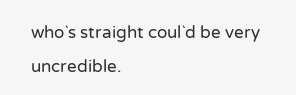who`s straight coul`d be very uncredible.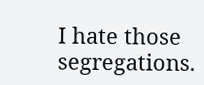I hate those segregations.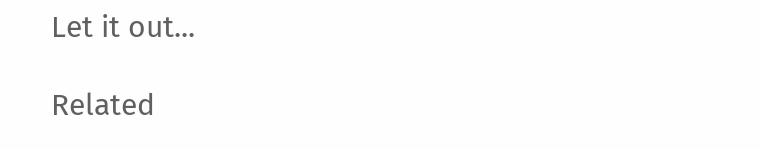Let it out...

Related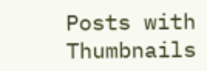Posts with Thumbnails